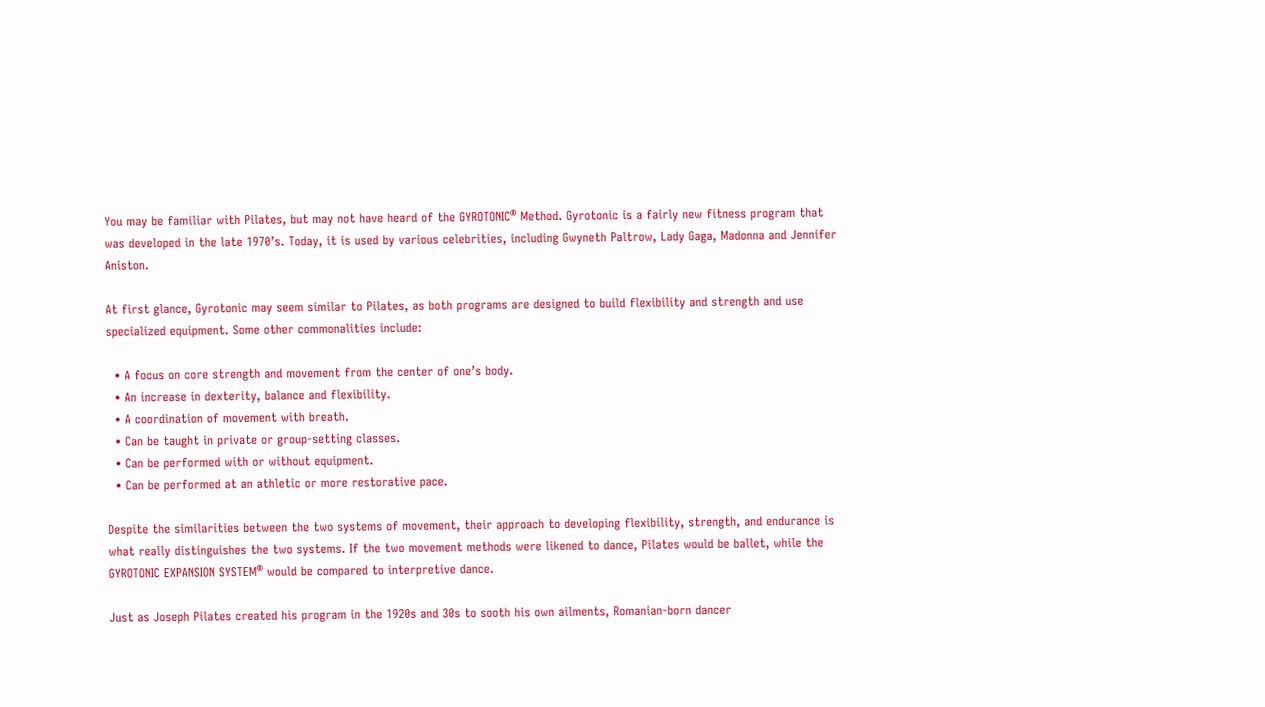You may be familiar with Pilates, but may not have heard of the GYROTONIC® Method. Gyrotonic is a fairly new fitness program that was developed in the late 1970’s. Today, it is used by various celebrities, including Gwyneth Paltrow, Lady Gaga, Madonna and Jennifer Aniston.

At first glance, Gyrotonic may seem similar to Pilates, as both programs are designed to build flexibility and strength and use specialized equipment. Some other commonalities include:

  • A focus on core strength and movement from the center of one’s body.
  • An increase in dexterity, balance and flexibility.
  • A coordination of movement with breath.
  • Can be taught in private or group-setting classes.
  • Can be performed with or without equipment.
  • Can be performed at an athletic or more restorative pace.

Despite the similarities between the two systems of movement, their approach to developing flexibility, strength, and endurance is what really distinguishes the two systems. If the two movement methods were likened to dance, Pilates would be ballet, while the GYROTONIC EXPANSION SYSTEM® would be compared to interpretive dance.

Just as Joseph Pilates created his program in the 1920s and 30s to sooth his own ailments, Romanian-born dancer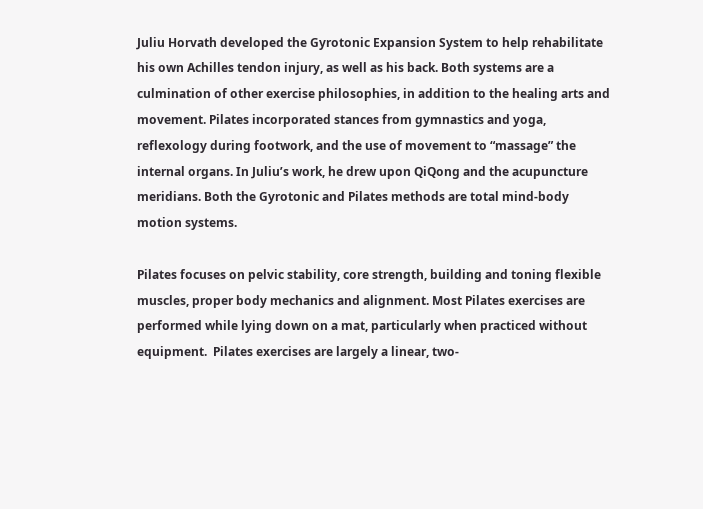Juliu Horvath developed the Gyrotonic Expansion System to help rehabilitate his own Achilles tendon injury, as well as his back. Both systems are a culmination of other exercise philosophies, in addition to the healing arts and movement. Pilates incorporated stances from gymnastics and yoga, reflexology during footwork, and the use of movement to “massage” the internal organs. In Juliu’s work, he drew upon QiQong and the acupuncture meridians. Both the Gyrotonic and Pilates methods are total mind-body motion systems.

Pilates focuses on pelvic stability, core strength, building and toning flexible muscles, proper body mechanics and alignment. Most Pilates exercises are performed while lying down on a mat, particularly when practiced without equipment.  Pilates exercises are largely a linear, two-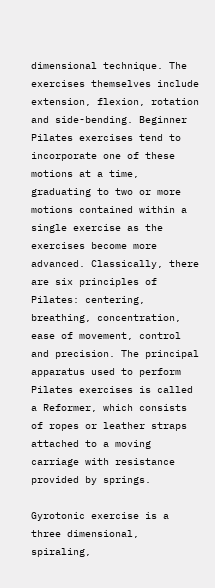dimensional technique. The exercises themselves include extension, flexion, rotation and side-bending. Beginner Pilates exercises tend to incorporate one of these motions at a time, graduating to two or more motions contained within a single exercise as the exercises become more advanced. Classically, there are six principles of Pilates: centering, breathing, concentration, ease of movement, control and precision. The principal apparatus used to perform Pilates exercises is called a Reformer, which consists of ropes or leather straps attached to a moving carriage with resistance provided by springs.

Gyrotonic exercise is a three dimensional, spiraling,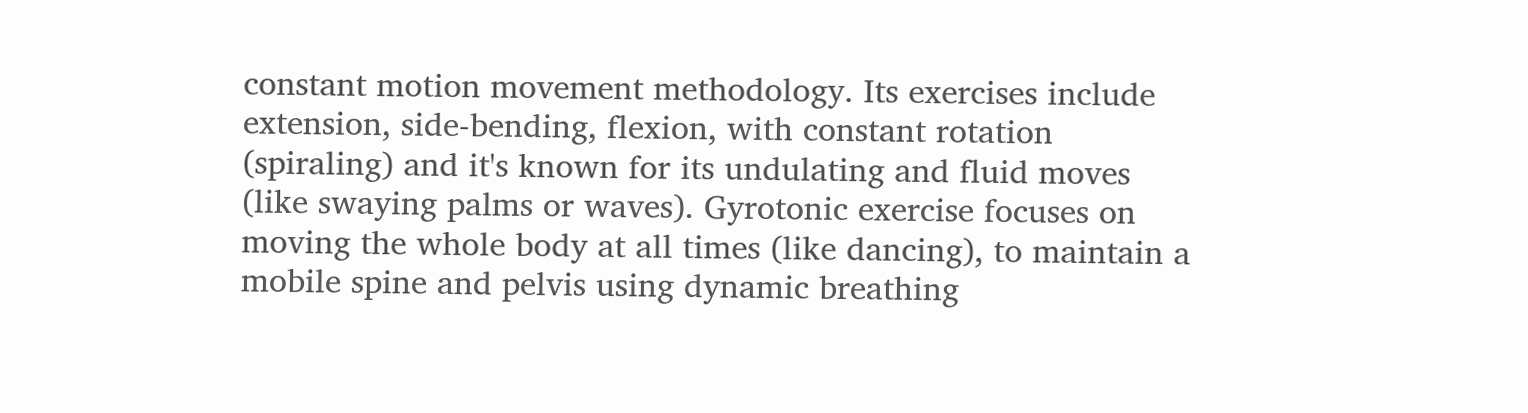constant motion movement methodology. Its exercises include extension, side-bending, flexion, with constant rotation (spiraling) and it's known for its undulating and fluid moves (like swaying palms or waves). Gyrotonic exercise focuses on moving the whole body at all times (like dancing), to maintain a mobile spine and pelvis using dynamic breathing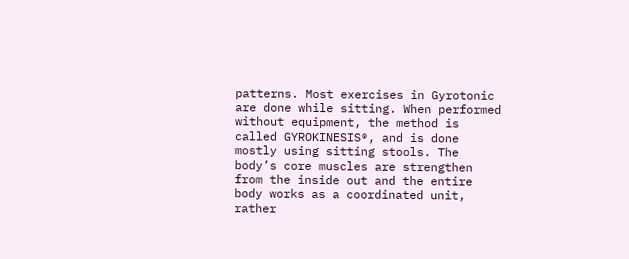patterns. Most exercises in Gyrotonic are done while sitting. When performed without equipment, the method is called GYROKINESIS®, and is done mostly using sitting stools. The body’s core muscles are strengthen from the inside out and the entire body works as a coordinated unit, rather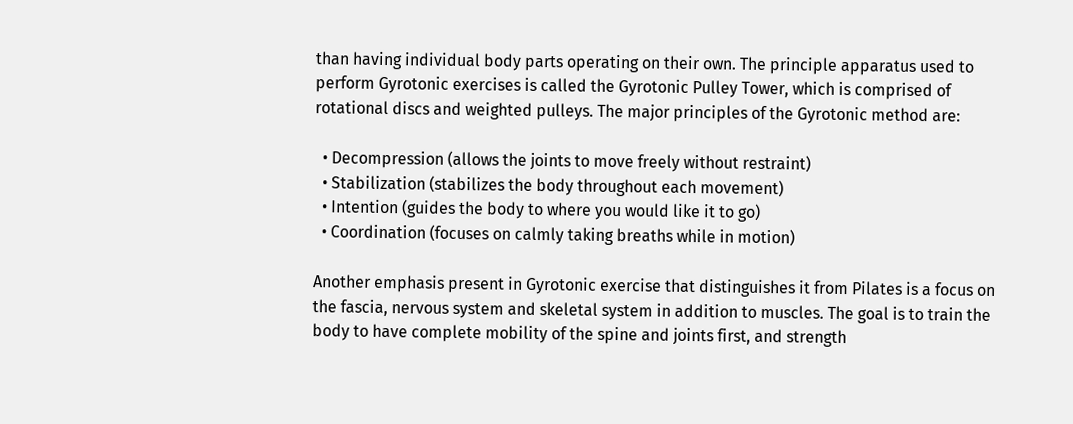than having individual body parts operating on their own. The principle apparatus used to perform Gyrotonic exercises is called the Gyrotonic Pulley Tower, which is comprised of rotational discs and weighted pulleys. The major principles of the Gyrotonic method are:

  • Decompression (allows the joints to move freely without restraint)
  • Stabilization (stabilizes the body throughout each movement)
  • Intention (guides the body to where you would like it to go)
  • Coordination (focuses on calmly taking breaths while in motion)

Another emphasis present in Gyrotonic exercise that distinguishes it from Pilates is a focus on the fascia, nervous system and skeletal system in addition to muscles. The goal is to train the body to have complete mobility of the spine and joints first, and strength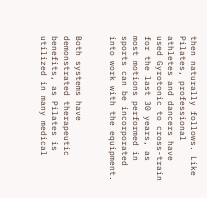then naturally follows. Like Pilates, professional athletes and dancers have used Gyrotonic to cross-train for the last 30 years, as most motions performed in sports can be incorporated into work with the equipment.


Both systems have demonstrated therapeutic benefits, as Pilates is utilized in many medical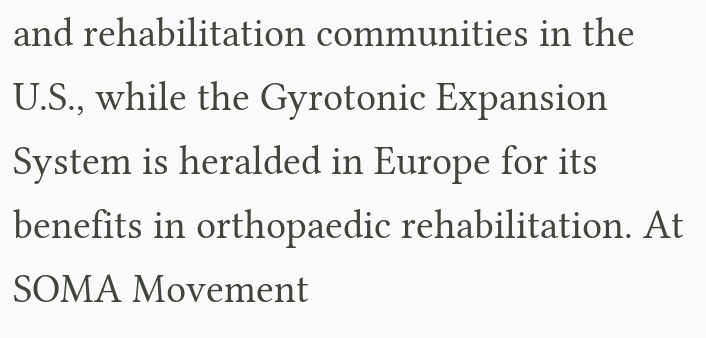and rehabilitation communities in the U.S., while the Gyrotonic Expansion System is heralded in Europe for its benefits in orthopaedic rehabilitation. At SOMA Movement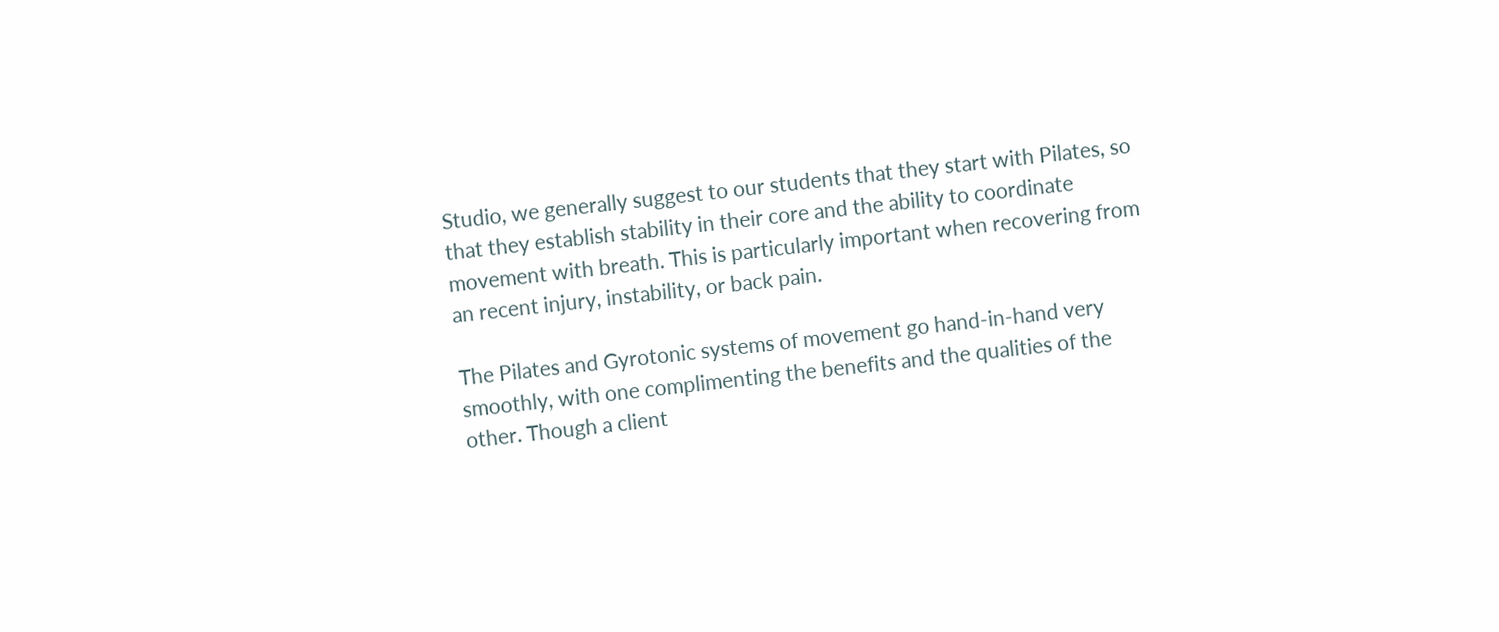Studio, we generally suggest to our students that they start with Pilates, so that they establish stability in their core and the ability to coordinate movement with breath. This is particularly important when recovering from an recent injury, instability, or back pain.

The Pilates and Gyrotonic systems of movement go hand-in-hand very smoothly, with one complimenting the benefits and the qualities of the other. Though a client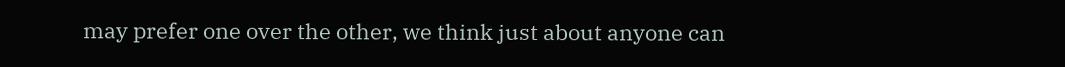may prefer one over the other, we think just about anyone can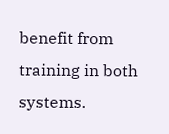benefit from training in both systems.